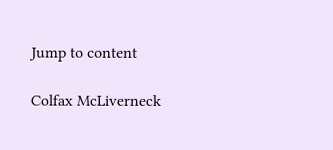Jump to content

Colfax McLiverneck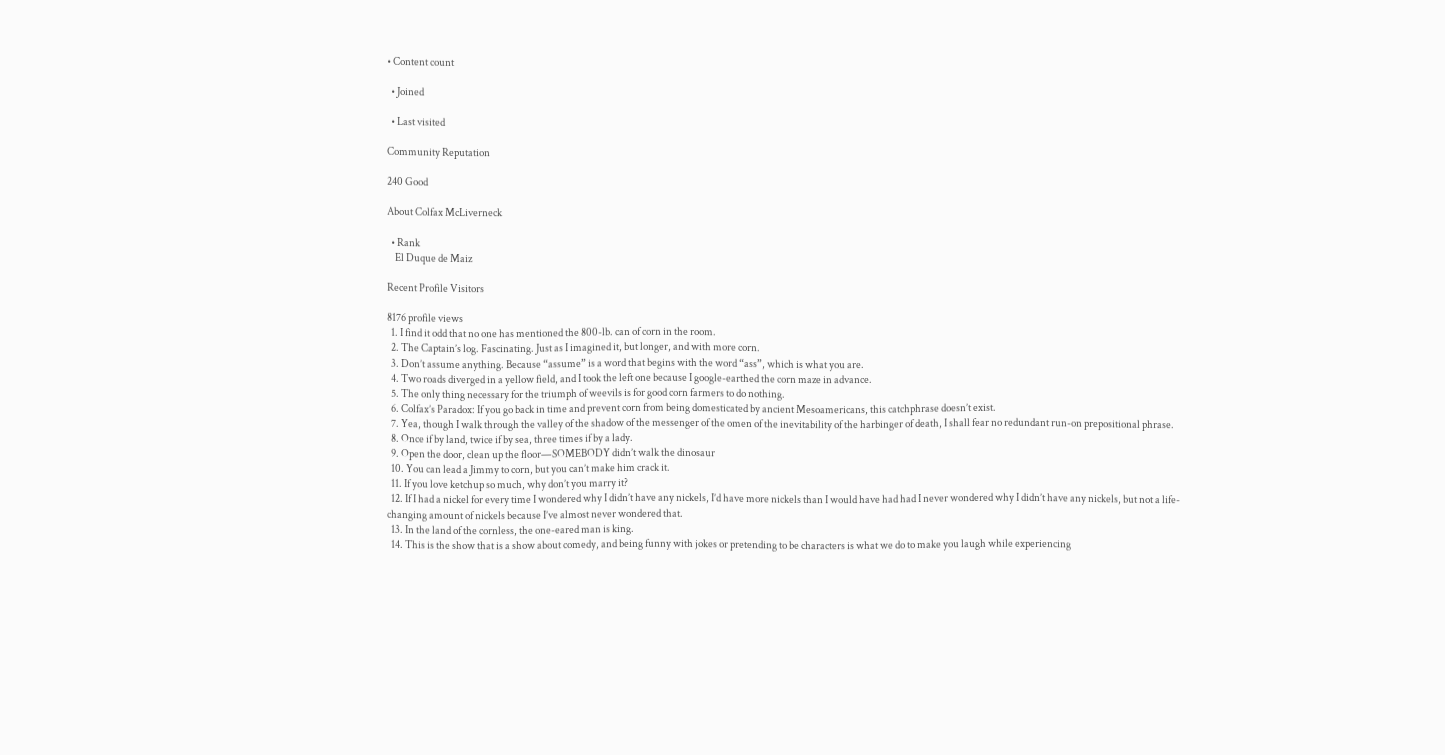• Content count

  • Joined

  • Last visited

Community Reputation

240 Good

About Colfax McLiverneck

  • Rank
    El Duque de Maiz

Recent Profile Visitors

8176 profile views
  1. I find it odd that no one has mentioned the 800-lb. can of corn in the room.
  2. The Captain’s log. Fascinating. Just as I imagined it, but longer, and with more corn.
  3. Don’t assume anything. Because “assume” is a word that begins with the word “ass”, which is what you are.
  4. Two roads diverged in a yellow field, and I took the left one because I google-earthed the corn maze in advance.
  5. The only thing necessary for the triumph of weevils is for good corn farmers to do nothing.
  6. Colfax’s Paradox: If you go back in time and prevent corn from being domesticated by ancient Mesoamericans, this catchphrase doesn’t exist.
  7. Yea, though I walk through the valley of the shadow of the messenger of the omen of the inevitability of the harbinger of death, I shall fear no redundant run-on prepositional phrase.
  8. Once if by land, twice if by sea, three times if by a lady.
  9. Open the door, clean up the floor—SOMEBODY didn’t walk the dinosaur
  10. You can lead a Jimmy to corn, but you can’t make him crack it.
  11. If you love ketchup so much, why don’t you marry it?
  12. If I had a nickel for every time I wondered why I didn’t have any nickels, I’d have more nickels than I would have had had I never wondered why I didn’t have any nickels, but not a life-changing amount of nickels because I’ve almost never wondered that.
  13. In the land of the cornless, the one-eared man is king.
  14. This is the show that is a show about comedy, and being funny with jokes or pretending to be characters is what we do to make you laugh while experiencing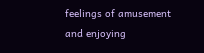feelings of amusement and enjoying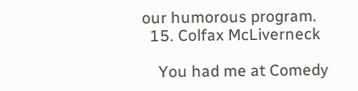our humorous program.
  15. Colfax McLiverneck

    You had me at Comedy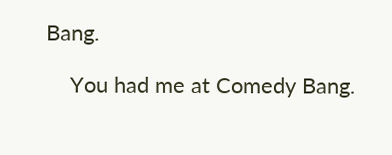Bang.

    You had me at Comedy Bang.